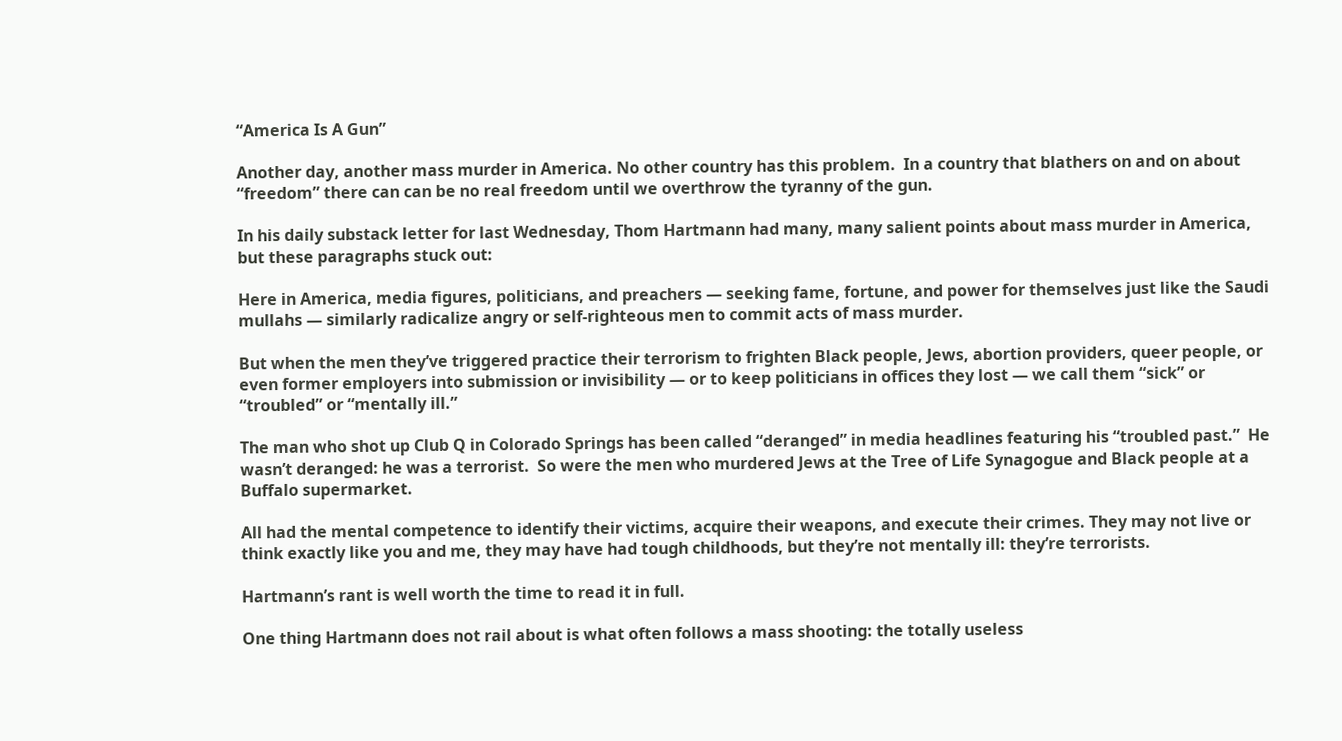“America Is A Gun”

Another day, another mass murder in America. No other country has this problem.  In a country that blathers on and on about “freedom” there can can be no real freedom until we overthrow the tyranny of the gun.

In his daily substack letter for last Wednesday, Thom Hartmann had many, many salient points about mass murder in America, but these paragraphs stuck out:

Here in America, media figures, politicians, and preachers — seeking fame, fortune, and power for themselves just like the Saudi mullahs — similarly radicalize angry or self-righteous men to commit acts of mass murder.

But when the men they’ve triggered practice their terrorism to frighten Black people, Jews, abortion providers, queer people, or even former employers into submission or invisibility — or to keep politicians in offices they lost — we call them “sick” or “troubled” or “mentally ill.”

The man who shot up Club Q in Colorado Springs has been called “deranged” in media headlines featuring his “troubled past.”  He wasn’t deranged: he was a terrorist.  So were the men who murdered Jews at the Tree of Life Synagogue and Black people at a Buffalo supermarket.

All had the mental competence to identify their victims, acquire their weapons, and execute their crimes. They may not live or think exactly like you and me, they may have had tough childhoods, but they’re not mentally ill: they’re terrorists.

Hartmann’s rant is well worth the time to read it in full.

One thing Hartmann does not rail about is what often follows a mass shooting: the totally useless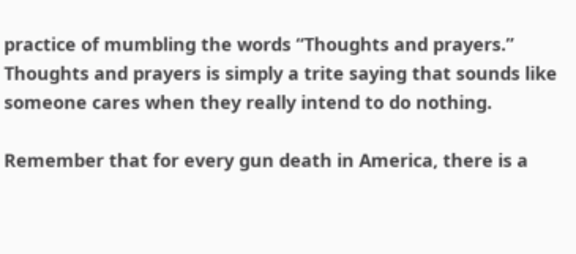practice of mumbling the words “Thoughts and prayers.” Thoughts and prayers is simply a trite saying that sounds like someone cares when they really intend to do nothing.

Remember that for every gun death in America, there is a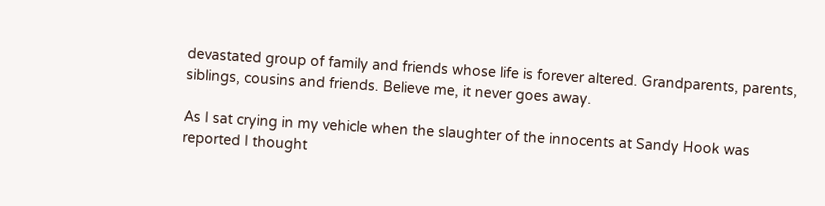devastated group of family and friends whose life is forever altered. Grandparents, parents, siblings, cousins and friends. Believe me, it never goes away.

As I sat crying in my vehicle when the slaughter of the innocents at Sandy Hook was reported I thought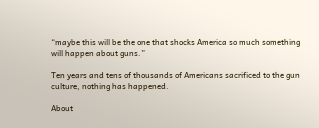“maybe this will be the one that shocks America so much something will happen about guns.”

Ten years and tens of thousands of Americans sacrificed to the gun culture, nothing has happened.

About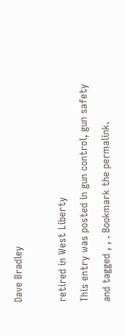Dave Bradley

retired in West Liberty
This entry was posted in gun control, gun safety and tagged , , . Bookmark the permalink.